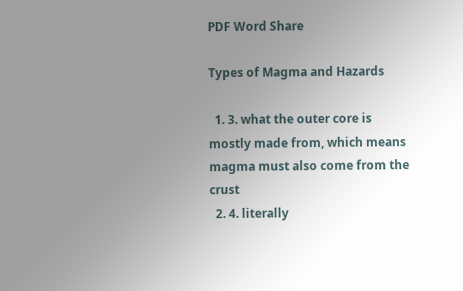PDF Word Share

Types of Magma and Hazards

  1. 3. what the outer core is mostly made from, which means magma must also come from the crust
  2. 4. literally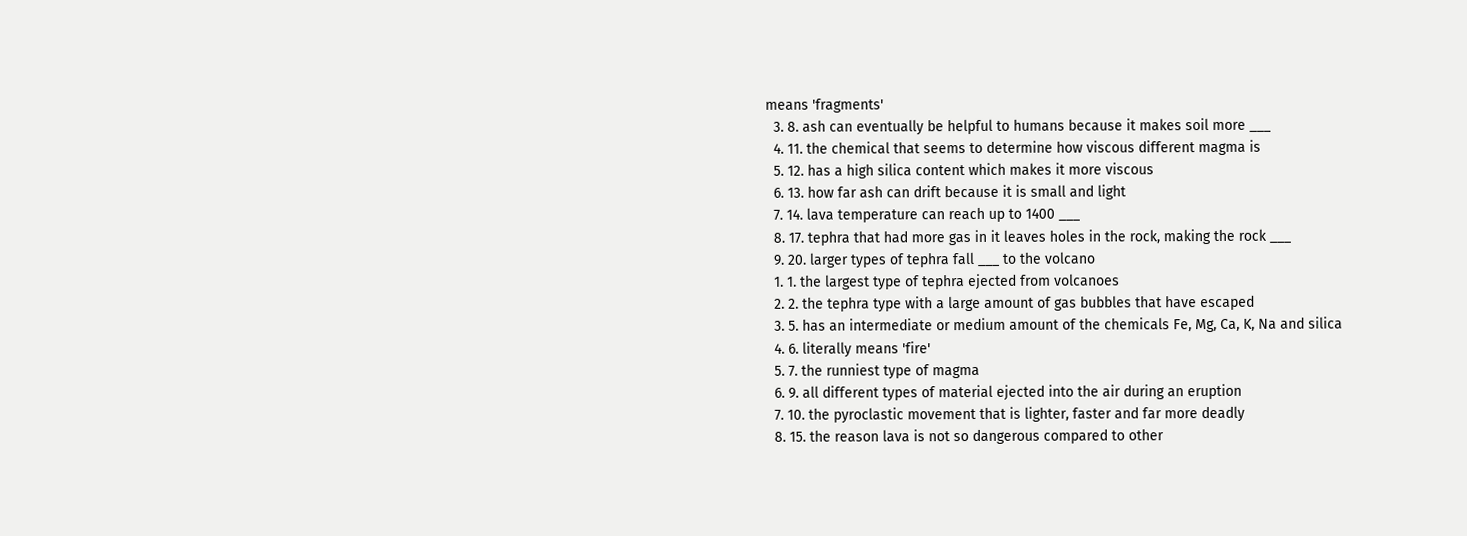means 'fragments'
  3. 8. ash can eventually be helpful to humans because it makes soil more ___
  4. 11. the chemical that seems to determine how viscous different magma is
  5. 12. has a high silica content which makes it more viscous
  6. 13. how far ash can drift because it is small and light
  7. 14. lava temperature can reach up to 1400 ___
  8. 17. tephra that had more gas in it leaves holes in the rock, making the rock ___
  9. 20. larger types of tephra fall ___ to the volcano
  1. 1. the largest type of tephra ejected from volcanoes
  2. 2. the tephra type with a large amount of gas bubbles that have escaped
  3. 5. has an intermediate or medium amount of the chemicals Fe, Mg, Ca, K, Na and silica
  4. 6. literally means 'fire'
  5. 7. the runniest type of magma
  6. 9. all different types of material ejected into the air during an eruption
  7. 10. the pyroclastic movement that is lighter, faster and far more deadly
  8. 15. the reason lava is not so dangerous compared to other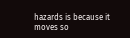hazards is because it moves so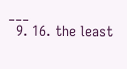___
  9. 16. the least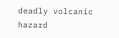deadly volcanic hazard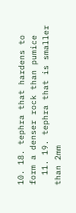10. 18. tephra that hardens to form a denser rock than pumice
  11. 19. tephra that is smaller than 2mm